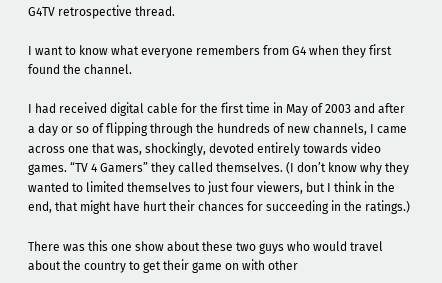G4TV retrospective thread.

I want to know what everyone remembers from G4 when they first found the channel.

I had received digital cable for the first time in May of 2003 and after a day or so of flipping through the hundreds of new channels, I came across one that was, shockingly, devoted entirely towards video games. “TV 4 Gamers” they called themselves. (I don’t know why they wanted to limited themselves to just four viewers, but I think in the end, that might have hurt their chances for succeeding in the ratings.)

There was this one show about these two guys who would travel about the country to get their game on with other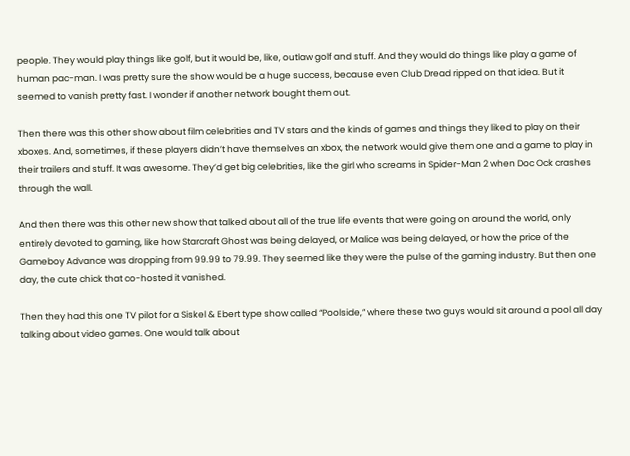people. They would play things like golf, but it would be, like, outlaw golf and stuff. And they would do things like play a game of human pac-man. I was pretty sure the show would be a huge success, because even Club Dread ripped on that idea. But it seemed to vanish pretty fast. I wonder if another network bought them out.

Then there was this other show about film celebrities and TV stars and the kinds of games and things they liked to play on their xboxes. And, sometimes, if these players didn’t have themselves an xbox, the network would give them one and a game to play in their trailers and stuff. It was awesome. They’d get big celebrities, like the girl who screams in Spider-Man 2 when Doc Ock crashes through the wall.

And then there was this other new show that talked about all of the true life events that were going on around the world, only entirely devoted to gaming, like how Starcraft Ghost was being delayed, or Malice was being delayed, or how the price of the Gameboy Advance was dropping from 99.99 to 79.99. They seemed like they were the pulse of the gaming industry. But then one day, the cute chick that co-hosted it vanished.

Then they had this one TV pilot for a Siskel & Ebert type show called “Poolside,” where these two guys would sit around a pool all day talking about video games. One would talk about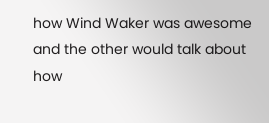how Wind Waker was awesome and the other would talk about how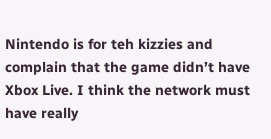Nintendo is for teh kizzies and complain that the game didn’t have Xbox Live. I think the network must have really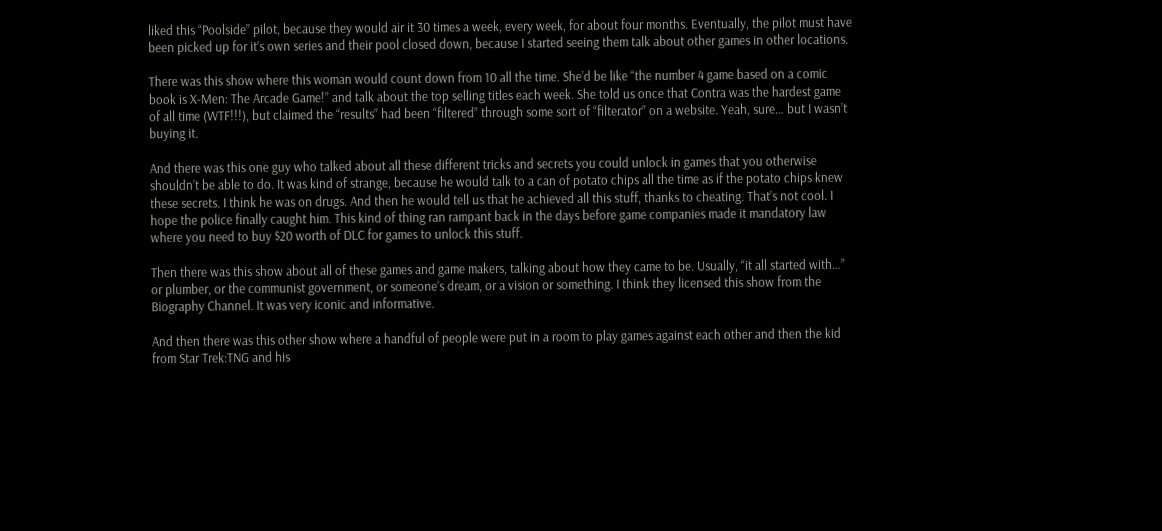liked this “Poolside” pilot, because they would air it 30 times a week, every week, for about four months. Eventually, the pilot must have been picked up for it’s own series and their pool closed down, because I started seeing them talk about other games in other locations.

There was this show where this woman would count down from 10 all the time. She’d be like “the number 4 game based on a comic book is X-Men: The Arcade Game!” and talk about the top selling titles each week. She told us once that Contra was the hardest game of all time (WTF!!!), but claimed the “results” had been “filtered” through some sort of “filterator” on a website. Yeah, sure… but I wasn’t buying it.

And there was this one guy who talked about all these different tricks and secrets you could unlock in games that you otherwise shouldn’t be able to do. It was kind of strange, because he would talk to a can of potato chips all the time as if the potato chips knew these secrets. I think he was on drugs. And then he would tell us that he achieved all this stuff, thanks to cheating. That’s not cool. I hope the police finally caught him. This kind of thing ran rampant back in the days before game companies made it mandatory law where you need to buy $20 worth of DLC for games to unlock this stuff.

Then there was this show about all of these games and game makers, talking about how they came to be. Usually, “it all started with…” or plumber, or the communist government, or someone’s dream, or a vision or something. I think they licensed this show from the Biography Channel. It was very iconic and informative.

And then there was this other show where a handful of people were put in a room to play games against each other and then the kid from Star Trek:TNG and his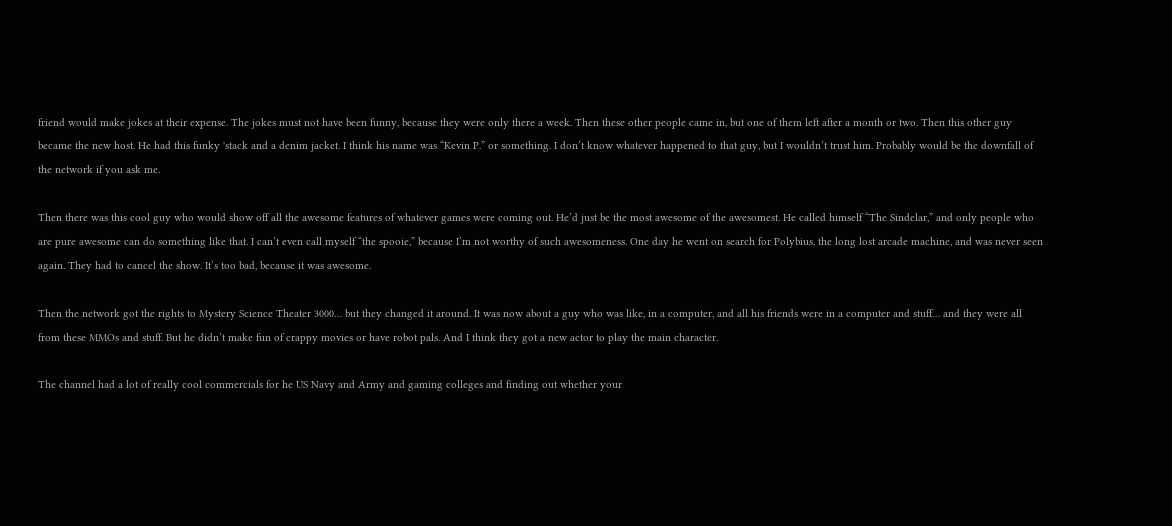friend would make jokes at their expense. The jokes must not have been funny, because they were only there a week. Then these other people came in, but one of them left after a month or two. Then this other guy became the new host. He had this funky 'stack and a denim jacket. I think his name was “Kevin P.” or something. I don’t know whatever happened to that guy, but I wouldn’t trust him. Probably would be the downfall of the network if you ask me.

Then there was this cool guy who would show off all the awesome features of whatever games were coming out. He’d just be the most awesome of the awesomest. He called himself “The Sindelar,” and only people who are pure awesome can do something like that. I can’t even call myself “the spooie,” because I’m not worthy of such awesomeness. One day he went on search for Polybius, the long lost arcade machine, and was never seen again. They had to cancel the show. It’s too bad, because it was awesome.

Then the network got the rights to Mystery Science Theater 3000… but they changed it around. It was now about a guy who was like, in a computer, and all his friends were in a computer and stuff… and they were all from these MMOs and stuff. But he didn’t make fun of crappy movies or have robot pals. And I think they got a new actor to play the main character.

The channel had a lot of really cool commercials for he US Navy and Army and gaming colleges and finding out whether your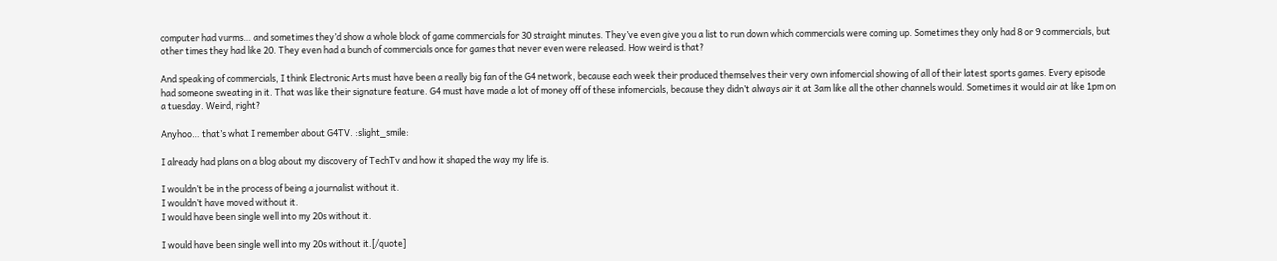computer had vurms… and sometimes they’d show a whole block of game commercials for 30 straight minutes. They’ve even give you a list to run down which commercials were coming up. Sometimes they only had 8 or 9 commercials, but other times they had like 20. They even had a bunch of commercials once for games that never even were released. How weird is that?

And speaking of commercials, I think Electronic Arts must have been a really big fan of the G4 network, because each week their produced themselves their very own infomercial showing of all of their latest sports games. Every episode had someone sweating in it. That was like their signature feature. G4 must have made a lot of money off of these infomercials, because they didn’t always air it at 3am like all the other channels would. Sometimes it would air at like 1pm on a tuesday. Weird, right?

Anyhoo… that’s what I remember about G4TV. :slight_smile:

I already had plans on a blog about my discovery of TechTv and how it shaped the way my life is.

I wouldn’t be in the process of being a journalist without it.
I wouldn’t have moved without it.
I would have been single well into my 20s without it.

I would have been single well into my 20s without it.[/quote]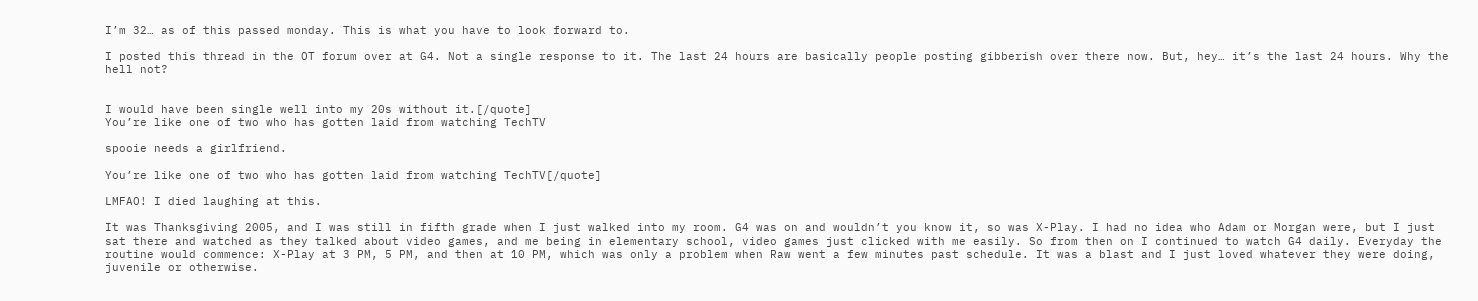I’m 32… as of this passed monday. This is what you have to look forward to.

I posted this thread in the OT forum over at G4. Not a single response to it. The last 24 hours are basically people posting gibberish over there now. But, hey… it’s the last 24 hours. Why the hell not?


I would have been single well into my 20s without it.[/quote]
You’re like one of two who has gotten laid from watching TechTV

spooie needs a girlfriend.

You’re like one of two who has gotten laid from watching TechTV[/quote]

LMFAO! I died laughing at this.

It was Thanksgiving 2005, and I was still in fifth grade when I just walked into my room. G4 was on and wouldn’t you know it, so was X-Play. I had no idea who Adam or Morgan were, but I just sat there and watched as they talked about video games, and me being in elementary school, video games just clicked with me easily. So from then on I continued to watch G4 daily. Everyday the routine would commence: X-Play at 3 PM, 5 PM, and then at 10 PM, which was only a problem when Raw went a few minutes past schedule. It was a blast and I just loved whatever they were doing, juvenile or otherwise.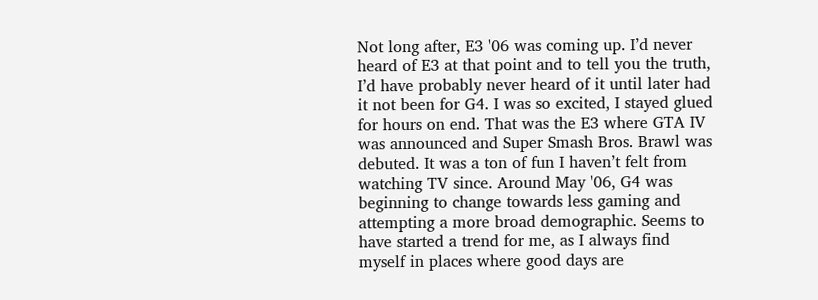Not long after, E3 '06 was coming up. I’d never heard of E3 at that point and to tell you the truth, I’d have probably never heard of it until later had it not been for G4. I was so excited, I stayed glued for hours on end. That was the E3 where GTA IV was announced and Super Smash Bros. Brawl was debuted. It was a ton of fun I haven’t felt from watching TV since. Around May '06, G4 was beginning to change towards less gaming and attempting a more broad demographic. Seems to have started a trend for me, as I always find myself in places where good days are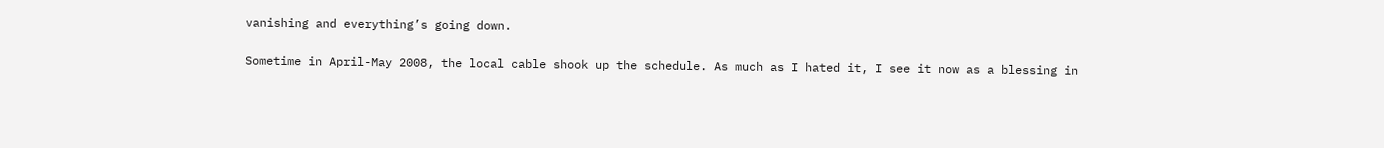vanishing and everything’s going down.

Sometime in April-May 2008, the local cable shook up the schedule. As much as I hated it, I see it now as a blessing in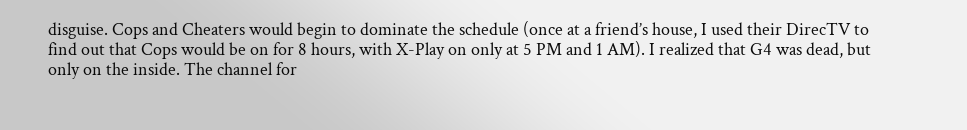disguise. Cops and Cheaters would begin to dominate the schedule (once at a friend’s house, I used their DirecTV to find out that Cops would be on for 8 hours, with X-Play on only at 5 PM and 1 AM). I realized that G4 was dead, but only on the inside. The channel for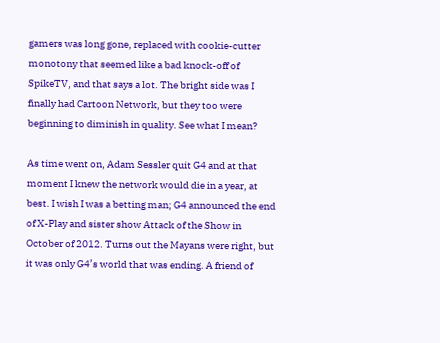gamers was long gone, replaced with cookie-cutter monotony that seemed like a bad knock-off of SpikeTV, and that says a lot. The bright side was I finally had Cartoon Network, but they too were beginning to diminish in quality. See what I mean?

As time went on, Adam Sessler quit G4 and at that moment I knew the network would die in a year, at best. I wish I was a betting man; G4 announced the end of X-Play and sister show Attack of the Show in October of 2012. Turns out the Mayans were right, but it was only G4’s world that was ending. A friend of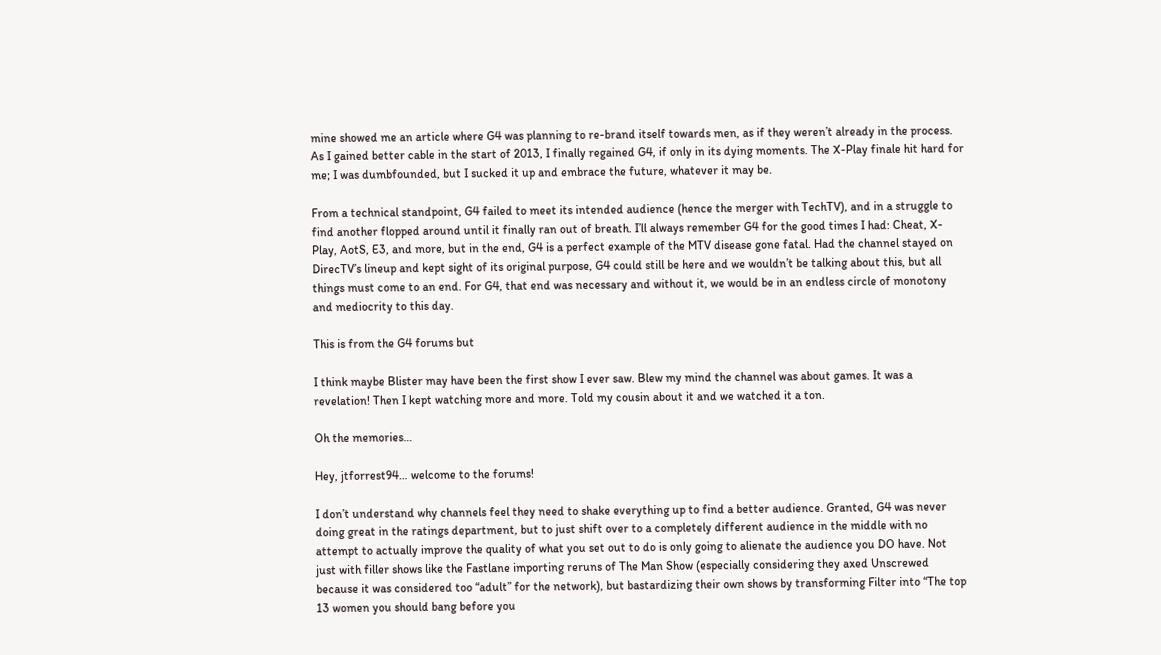mine showed me an article where G4 was planning to re-brand itself towards men, as if they weren’t already in the process. As I gained better cable in the start of 2013, I finally regained G4, if only in its dying moments. The X-Play finale hit hard for me; I was dumbfounded, but I sucked it up and embrace the future, whatever it may be.

From a technical standpoint, G4 failed to meet its intended audience (hence the merger with TechTV), and in a struggle to find another flopped around until it finally ran out of breath. I’ll always remember G4 for the good times I had: Cheat, X-Play, AotS, E3, and more, but in the end, G4 is a perfect example of the MTV disease gone fatal. Had the channel stayed on DirecTV’s lineup and kept sight of its original purpose, G4 could still be here and we wouldn’t be talking about this, but all things must come to an end. For G4, that end was necessary and without it, we would be in an endless circle of monotony and mediocrity to this day.

This is from the G4 forums but

I think maybe Blister may have been the first show I ever saw. Blew my mind the channel was about games. It was a revelation! Then I kept watching more and more. Told my cousin about it and we watched it a ton.

Oh the memories…

Hey, jtforrest94… welcome to the forums!

I don’t understand why channels feel they need to shake everything up to find a better audience. Granted, G4 was never doing great in the ratings department, but to just shift over to a completely different audience in the middle with no attempt to actually improve the quality of what you set out to do is only going to alienate the audience you DO have. Not just with filler shows like the Fastlane importing reruns of The Man Show (especially considering they axed Unscrewed because it was considered too “adult” for the network), but bastardizing their own shows by transforming Filter into “The top 13 women you should bang before you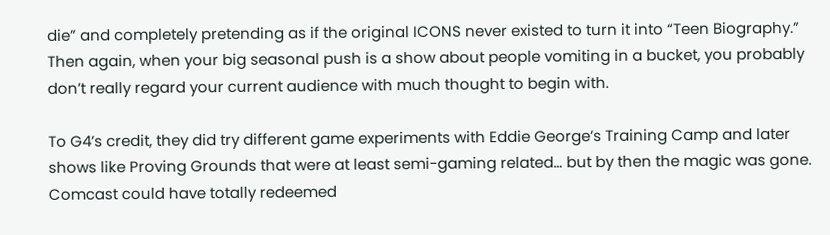die” and completely pretending as if the original ICONS never existed to turn it into “Teen Biography.” Then again, when your big seasonal push is a show about people vomiting in a bucket, you probably don’t really regard your current audience with much thought to begin with.

To G4’s credit, they did try different game experiments with Eddie George’s Training Camp and later shows like Proving Grounds that were at least semi-gaming related… but by then the magic was gone. Comcast could have totally redeemed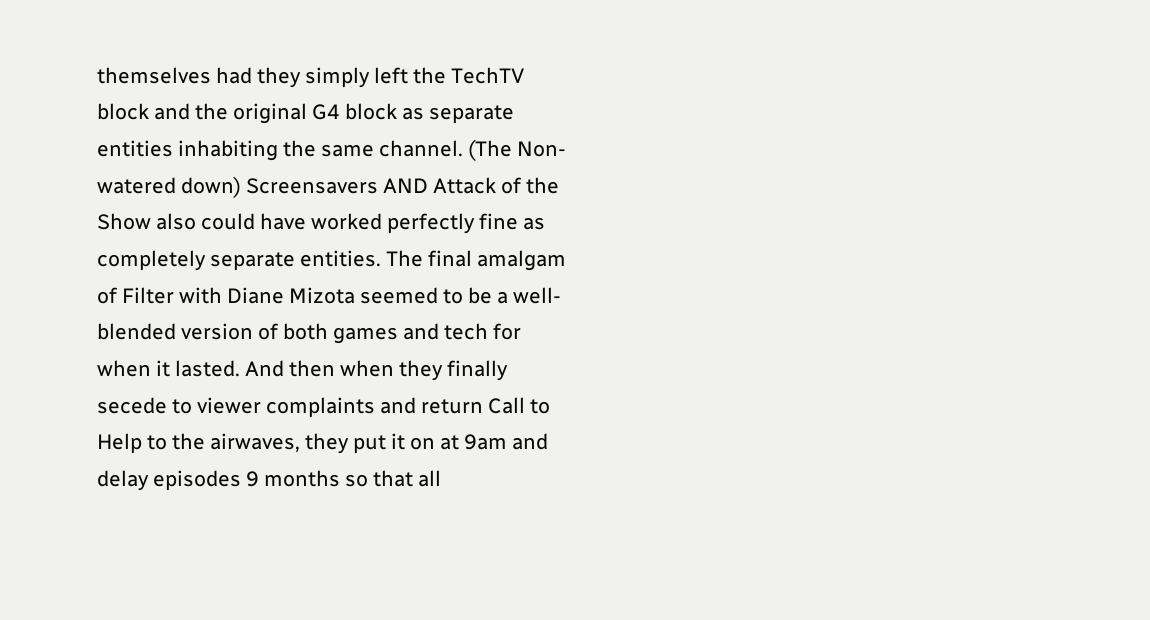themselves had they simply left the TechTV block and the original G4 block as separate entities inhabiting the same channel. (The Non-watered down) Screensavers AND Attack of the Show also could have worked perfectly fine as completely separate entities. The final amalgam of Filter with Diane Mizota seemed to be a well-blended version of both games and tech for when it lasted. And then when they finally secede to viewer complaints and return Call to Help to the airwaves, they put it on at 9am and delay episodes 9 months so that all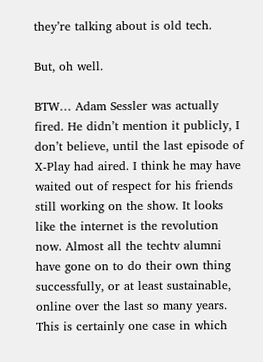they’re talking about is old tech.

But, oh well.

BTW… Adam Sessler was actually fired. He didn’t mention it publicly, I don’t believe, until the last episode of X-Play had aired. I think he may have waited out of respect for his friends still working on the show. It looks like the internet is the revolution now. Almost all the techtv alumni have gone on to do their own thing successfully, or at least sustainable, online over the last so many years. This is certainly one case in which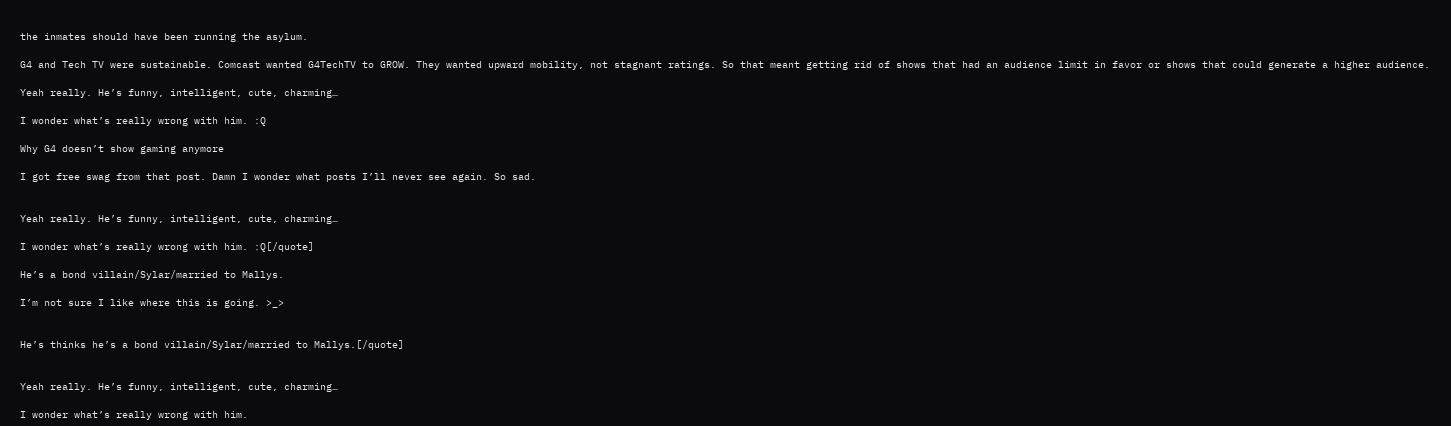the inmates should have been running the asylum.

G4 and Tech TV were sustainable. Comcast wanted G4TechTV to GROW. They wanted upward mobility, not stagnant ratings. So that meant getting rid of shows that had an audience limit in favor or shows that could generate a higher audience.

Yeah really. He’s funny, intelligent, cute, charming…

I wonder what’s really wrong with him. :Q

Why G4 doesn’t show gaming anymore

I got free swag from that post. Damn I wonder what posts I’ll never see again. So sad.


Yeah really. He’s funny, intelligent, cute, charming…

I wonder what’s really wrong with him. :Q[/quote]

He’s a bond villain/Sylar/married to Mallys.

I’m not sure I like where this is going. >_>


He’s thinks he’s a bond villain/Sylar/married to Mallys.[/quote]


Yeah really. He’s funny, intelligent, cute, charming…

I wonder what’s really wrong with him.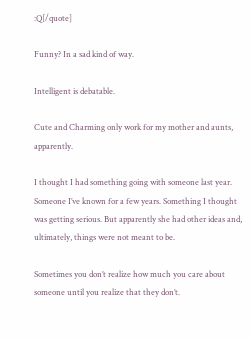:Q[/quote]

Funny? In a sad kind of way.

Intelligent is debatable.

Cute and Charming only work for my mother and aunts, apparently.

I thought I had something going with someone last year. Someone I’ve known for a few years. Something I thought was getting serious. But apparently she had other ideas and, ultimately, things were not meant to be.

Sometimes you don’t realize how much you care about someone until you realize that they don’t.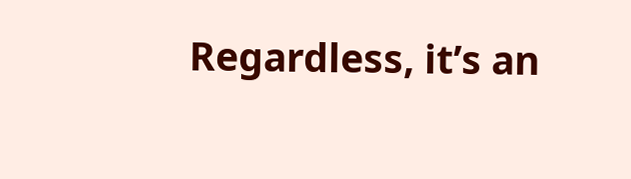Regardless, it’s an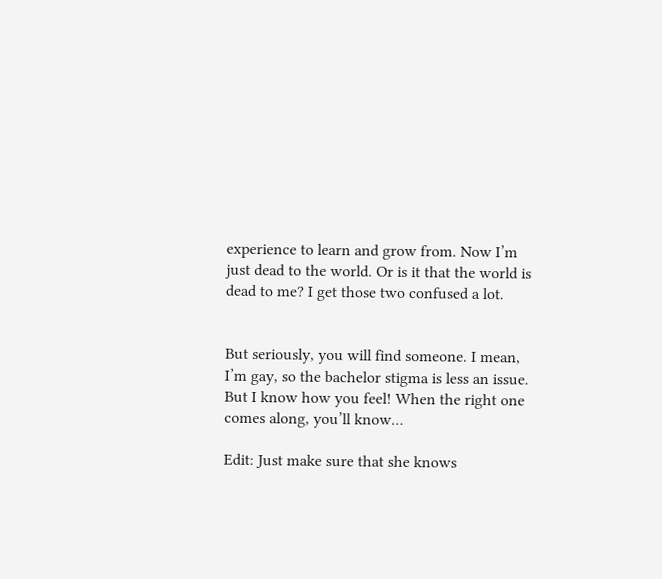experience to learn and grow from. Now I’m just dead to the world. Or is it that the world is dead to me? I get those two confused a lot.


But seriously, you will find someone. I mean, I’m gay, so the bachelor stigma is less an issue. But I know how you feel! When the right one comes along, you’ll know…

Edit: Just make sure that she knows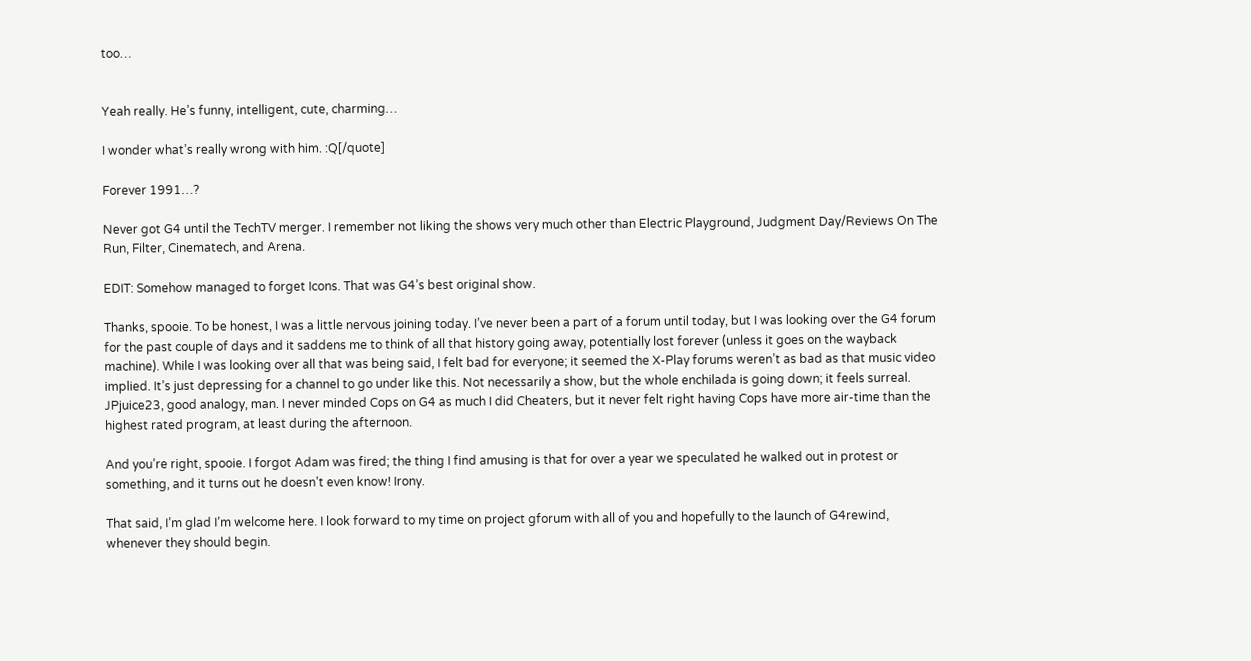too…


Yeah really. He’s funny, intelligent, cute, charming…

I wonder what’s really wrong with him. :Q[/quote]

Forever 1991…?

Never got G4 until the TechTV merger. I remember not liking the shows very much other than Electric Playground, Judgment Day/Reviews On The Run, Filter, Cinematech, and Arena.

EDIT: Somehow managed to forget Icons. That was G4’s best original show.

Thanks, spooie. To be honest, I was a little nervous joining today. I’ve never been a part of a forum until today, but I was looking over the G4 forum for the past couple of days and it saddens me to think of all that history going away, potentially lost forever (unless it goes on the wayback machine). While I was looking over all that was being said, I felt bad for everyone; it seemed the X-Play forums weren’t as bad as that music video implied. It’s just depressing for a channel to go under like this. Not necessarily a show, but the whole enchilada is going down; it feels surreal. JPjuice23, good analogy, man. I never minded Cops on G4 as much I did Cheaters, but it never felt right having Cops have more air-time than the highest rated program, at least during the afternoon.

And you’re right, spooie. I forgot Adam was fired; the thing I find amusing is that for over a year we speculated he walked out in protest or something, and it turns out he doesn’t even know! Irony.

That said, I’m glad I’m welcome here. I look forward to my time on project gforum with all of you and hopefully to the launch of G4rewind, whenever they should begin.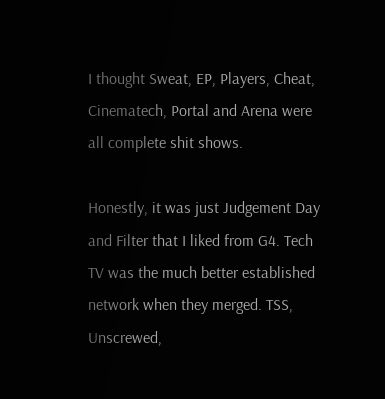I thought Sweat, EP, Players, Cheat, Cinematech, Portal and Arena were all complete shit shows.

Honestly, it was just Judgement Day and Filter that I liked from G4. Tech TV was the much better established network when they merged. TSS, Unscrewed,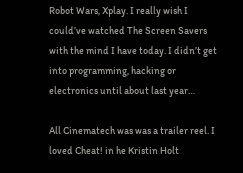Robot Wars, Xplay. I really wish I could’ve watched The Screen Savers with the mind I have today. I didn’t get into programming, hacking or electronics until about last year…

All Cinematech was was a trailer reel. I loved Cheat! in he Kristin Holt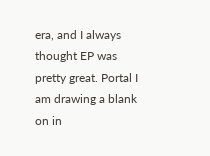era, and I always thought EP was pretty great. Portal I am drawing a blank on in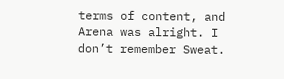terms of content, and Arena was alright. I don’t remember Sweat.